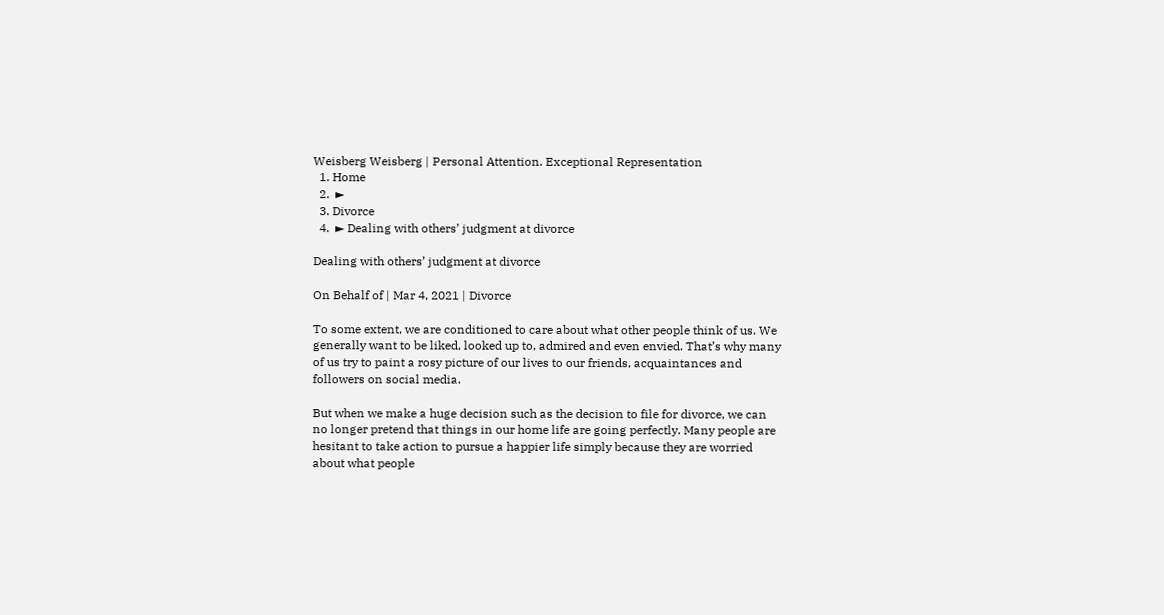Weisberg Weisberg | Personal Attention. Exceptional Representation
  1. Home
  2.  ►
  3. Divorce
  4.  ► Dealing with others’ judgment at divorce

Dealing with others’ judgment at divorce

On Behalf of | Mar 4, 2021 | Divorce

To some extent, we are conditioned to care about what other people think of us. We generally want to be liked, looked up to, admired and even envied. That’s why many of us try to paint a rosy picture of our lives to our friends, acquaintances and followers on social media.

But when we make a huge decision such as the decision to file for divorce, we can no longer pretend that things in our home life are going perfectly. Many people are hesitant to take action to pursue a happier life simply because they are worried about what people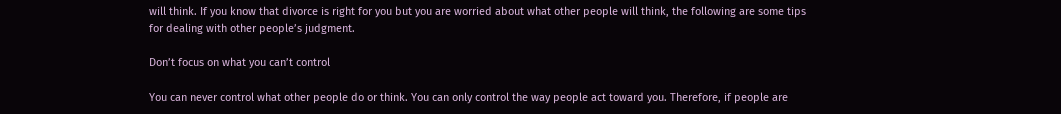will think. If you know that divorce is right for you but you are worried about what other people will think, the following are some tips for dealing with other people’s judgment.

Don’t focus on what you can’t control

You can never control what other people do or think. You can only control the way people act toward you. Therefore, if people are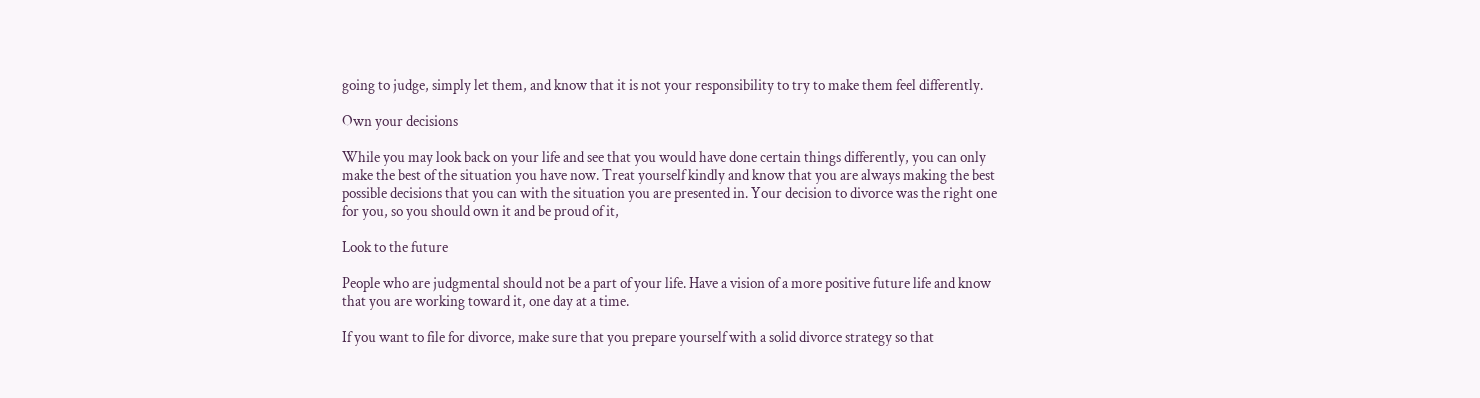going to judge, simply let them, and know that it is not your responsibility to try to make them feel differently.

Own your decisions

While you may look back on your life and see that you would have done certain things differently, you can only make the best of the situation you have now. Treat yourself kindly and know that you are always making the best possible decisions that you can with the situation you are presented in. Your decision to divorce was the right one for you, so you should own it and be proud of it,

Look to the future

People who are judgmental should not be a part of your life. Have a vision of a more positive future life and know that you are working toward it, one day at a time.

If you want to file for divorce, make sure that you prepare yourself with a solid divorce strategy so that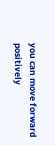you can move forward positively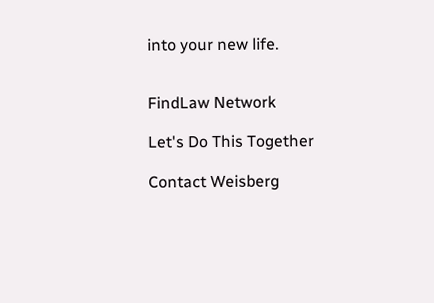into your new life.


FindLaw Network

Let's Do This Together

Contact Weisberg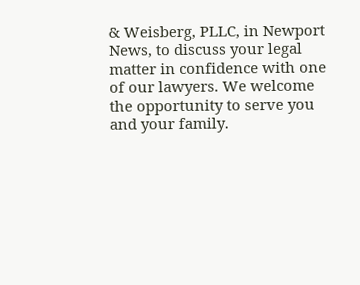& Weisberg, PLLC, in Newport News, to discuss your legal matter in confidence with one of our lawyers. We welcome the opportunity to serve you and your family.